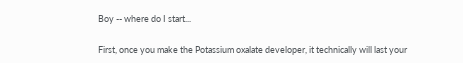Boy -- where do I start...

First, once you make the Potassium oxalate developer, it technically will last your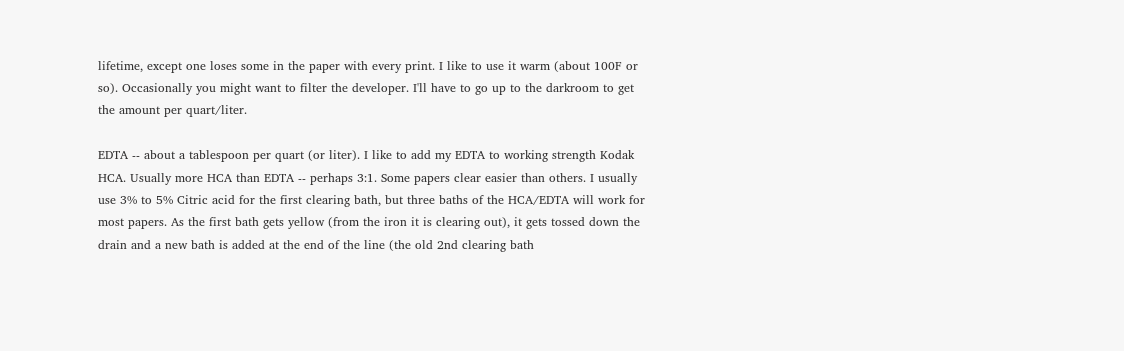lifetime, except one loses some in the paper with every print. I like to use it warm (about 100F or so). Occasionally you might want to filter the developer. I'll have to go up to the darkroom to get the amount per quart/liter.

EDTA -- about a tablespoon per quart (or liter). I like to add my EDTA to working strength Kodak HCA. Usually more HCA than EDTA -- perhaps 3:1. Some papers clear easier than others. I usually use 3% to 5% Citric acid for the first clearing bath, but three baths of the HCA/EDTA will work for most papers. As the first bath gets yellow (from the iron it is clearing out), it gets tossed down the drain and a new bath is added at the end of the line (the old 2nd clearing bath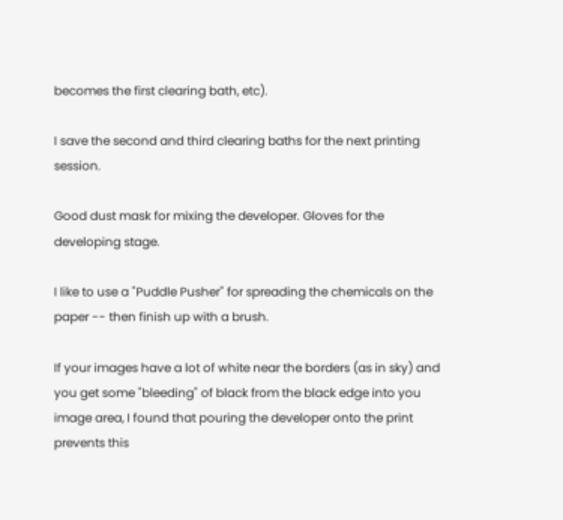becomes the first clearing bath, etc).

I save the second and third clearing baths for the next printing session.

Good dust mask for mixing the developer. Gloves for the developing stage.

I like to use a "Puddle Pusher" for spreading the chemicals on the paper -- then finish up with a brush.

If your images have a lot of white near the borders (as in sky) and you get some "bleeding" of black from the black edge into you image area, I found that pouring the developer onto the print prevents this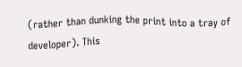(rather than dunking the print into a tray of developer). This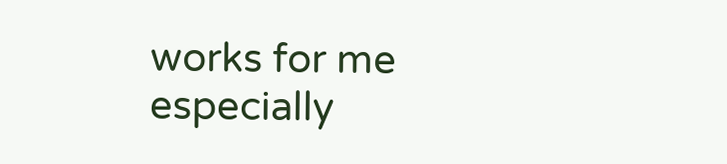works for me especially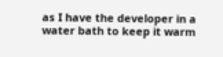as I have the developer in a water bath to keep it warm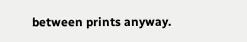between prints anyway.